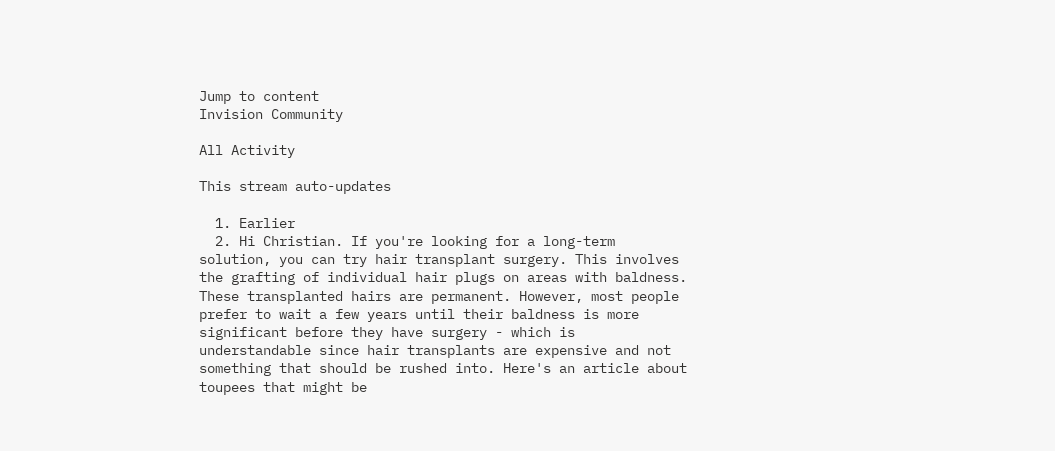Jump to content
Invision Community

All Activity

This stream auto-updates

  1. Earlier
  2. Hi Christian. If you're looking for a long-term solution, you can try hair transplant surgery. This involves the grafting of individual hair plugs on areas with baldness. These transplanted hairs are permanent. However, most people prefer to wait a few years until their baldness is more significant before they have surgery - which is understandable since hair transplants are expensive and not something that should be rushed into. Here's an article about toupees that might be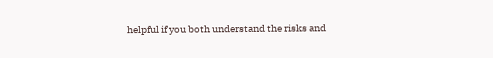helpful if you both understand the risks and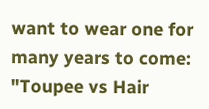want to wear one for many years to come: "Toupee vs Hair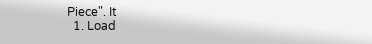Piece". It
  1. Load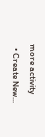more activity
  • Create New...